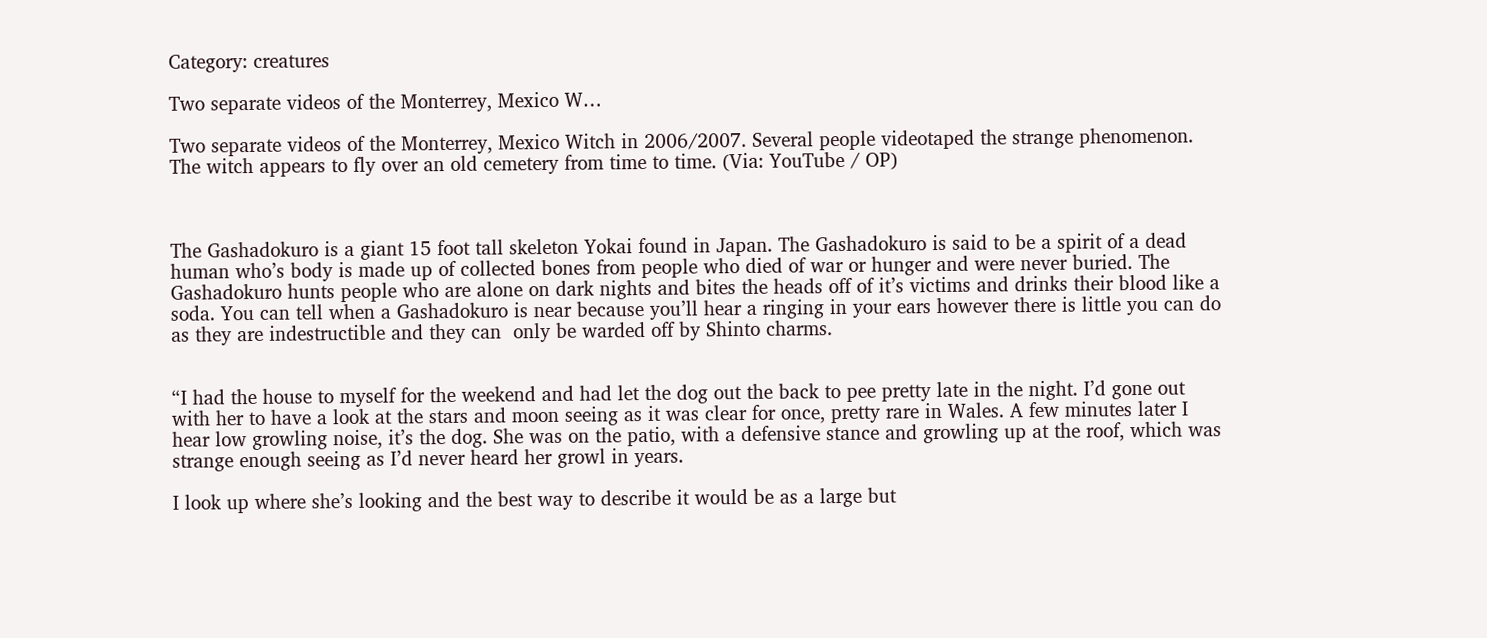Category: creatures

Two separate videos of the Monterrey, Mexico W…

Two separate videos of the Monterrey, Mexico Witch in 2006/2007. Several people videotaped the strange phenomenon. The witch appears to fly over an old cemetery from time to time. (Via: YouTube / OP)



The Gashadokuro is a giant 15 foot tall skeleton Yokai found in Japan. The Gashadokuro is said to be a spirit of a dead human who’s body is made up of collected bones from people who died of war or hunger and were never buried. The Gashadokuro hunts people who are alone on dark nights and bites the heads off of it’s victims and drinks their blood like a soda. You can tell when a Gashadokuro is near because you’ll hear a ringing in your ears however there is little you can do as they are indestructible and they can  only be warded off by Shinto charms.


“I had the house to myself for the weekend and had let the dog out the back to pee pretty late in the night. I’d gone out with her to have a look at the stars and moon seeing as it was clear for once, pretty rare in Wales. A few minutes later I hear low growling noise, it’s the dog. She was on the patio, with a defensive stance and growling up at the roof, which was strange enough seeing as I’d never heard her growl in years.

I look up where she’s looking and the best way to describe it would be as a large but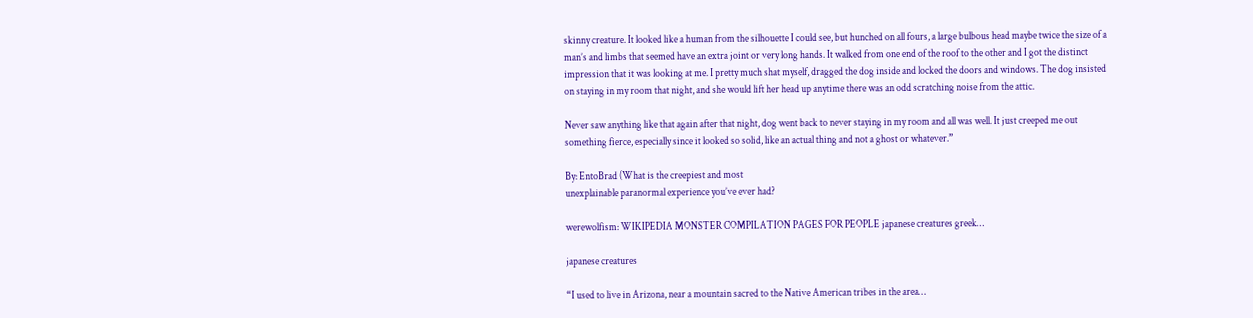skinny creature. It looked like a human from the silhouette I could see, but hunched on all fours, a large bulbous head maybe twice the size of a man’s and limbs that seemed have an extra joint or very long hands. It walked from one end of the roof to the other and I got the distinct impression that it was looking at me. I pretty much shat myself, dragged the dog inside and locked the doors and windows. The dog insisted on staying in my room that night, and she would lift her head up anytime there was an odd scratching noise from the attic.

Never saw anything like that again after that night, dog went back to never staying in my room and all was well. It just creeped me out something fierce, especially since it looked so solid, like an actual thing and not a ghost or whatever.”

By: EntoBrad (What is the creepiest and most
unexplainable paranormal experience you’ve ever had?

werewolfism: WIKIPEDIA MONSTER COMPILATION PAGES FOR PEOPLE japanese creatures greek…

japanese creatures

“I used to live in Arizona, near a mountain sacred to the Native American tribes in the area…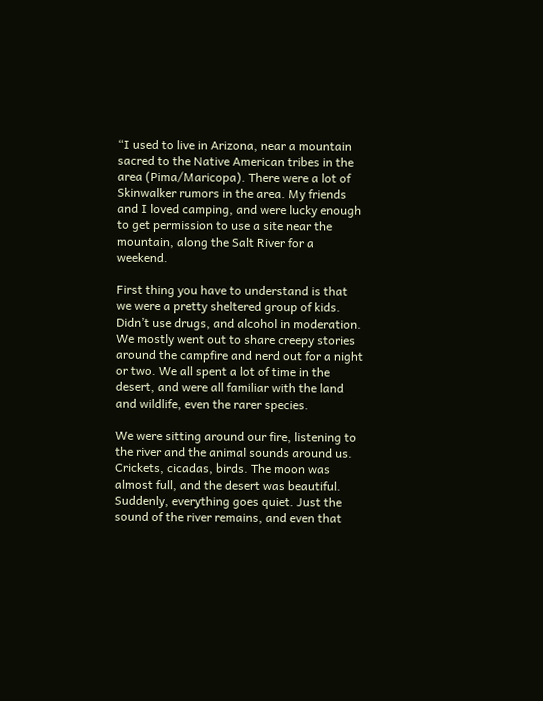“I used to live in Arizona, near a mountain sacred to the Native American tribes in the area (Pima/Maricopa). There were a lot of Skinwalker rumors in the area. My friends and I loved camping, and were lucky enough to get permission to use a site near the mountain, along the Salt River for a weekend.

First thing you have to understand is that we were a pretty sheltered group of kids. Didn’t use drugs, and alcohol in moderation. We mostly went out to share creepy stories around the campfire and nerd out for a night or two. We all spent a lot of time in the desert, and were all familiar with the land and wildlife, even the rarer species.

We were sitting around our fire, listening to the river and the animal sounds around us. Crickets, cicadas, birds. The moon was almost full, and the desert was beautiful. Suddenly, everything goes quiet. Just the sound of the river remains, and even that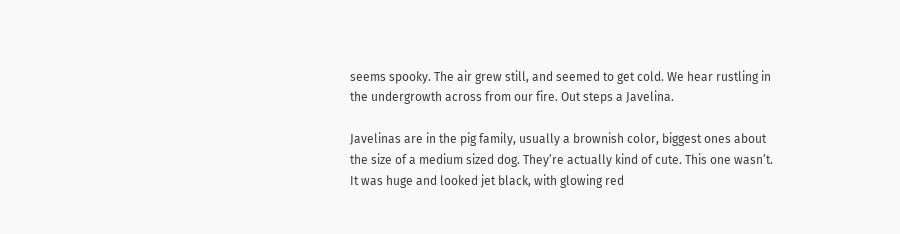seems spooky. The air grew still, and seemed to get cold. We hear rustling in the undergrowth across from our fire. Out steps a Javelina.

Javelinas are in the pig family, usually a brownish color, biggest ones about the size of a medium sized dog. They’re actually kind of cute. This one wasn’t. It was huge and looked jet black, with glowing red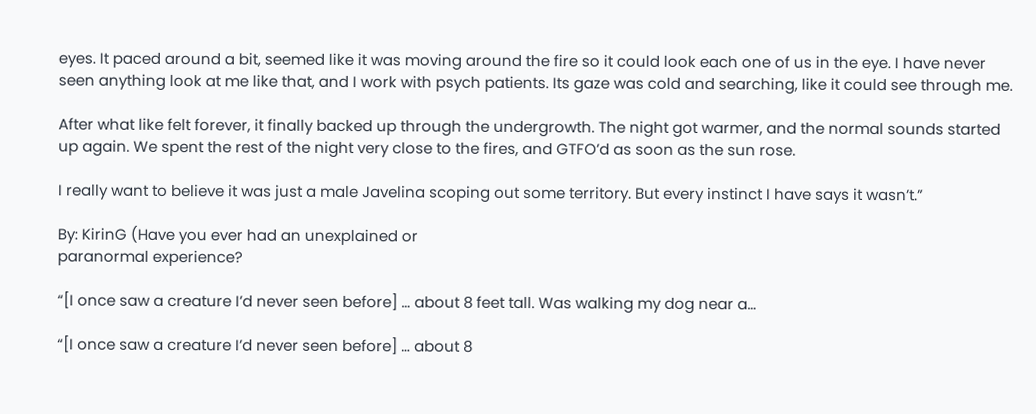eyes. It paced around a bit, seemed like it was moving around the fire so it could look each one of us in the eye. I have never seen anything look at me like that, and I work with psych patients. Its gaze was cold and searching, like it could see through me.

After what like felt forever, it finally backed up through the undergrowth. The night got warmer, and the normal sounds started up again. We spent the rest of the night very close to the fires, and GTFO’d as soon as the sun rose.

I really want to believe it was just a male Javelina scoping out some territory. But every instinct I have says it wasn’t.”

By: KirinG (Have you ever had an unexplained or
paranormal experience?

“[I once saw a creature I’d never seen before] … about 8 feet tall. Was walking my dog near a…

“[I once saw a creature I’d never seen before] … about 8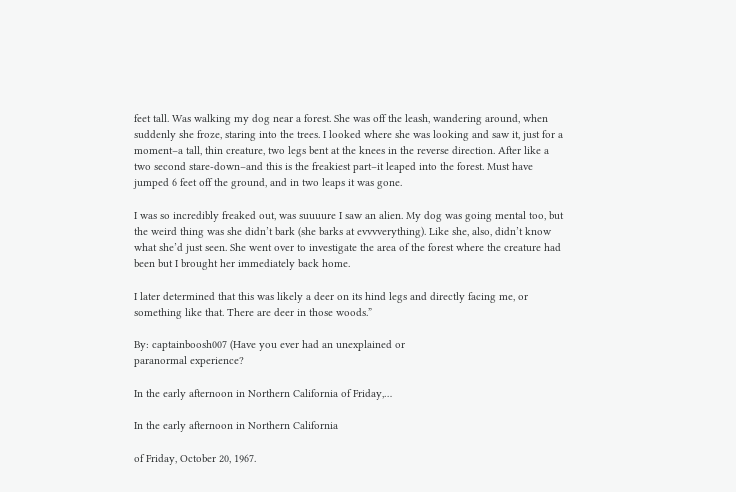feet tall. Was walking my dog near a forest. She was off the leash, wandering around, when suddenly she froze, staring into the trees. I looked where she was looking and saw it, just for a moment–a tall, thin creature, two legs bent at the knees in the reverse direction. After like a two second stare-down–and this is the freakiest part–it leaped into the forest. Must have jumped 6 feet off the ground, and in two leaps it was gone.

I was so incredibly freaked out, was suuuure I saw an alien. My dog was going mental too, but the weird thing was she didn’t bark (she barks at evvvverything). Like she, also, didn’t know what she’d just seen. She went over to investigate the area of the forest where the creature had been but I brought her immediately back home.

I later determined that this was likely a deer on its hind legs and directly facing me, or something like that. There are deer in those woods.”

By: captainboosh007 (Have you ever had an unexplained or
paranormal experience?

In the early afternoon in Northern California of Friday,…

In the early afternoon in Northern California

of Friday, October 20, 1967.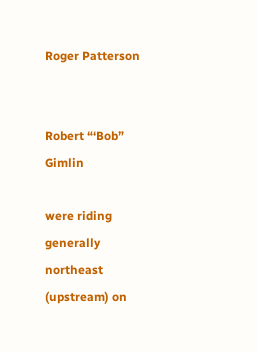Roger Patterson


Robert “‘Bob” Gimlin

were riding generally northeast (upstream) on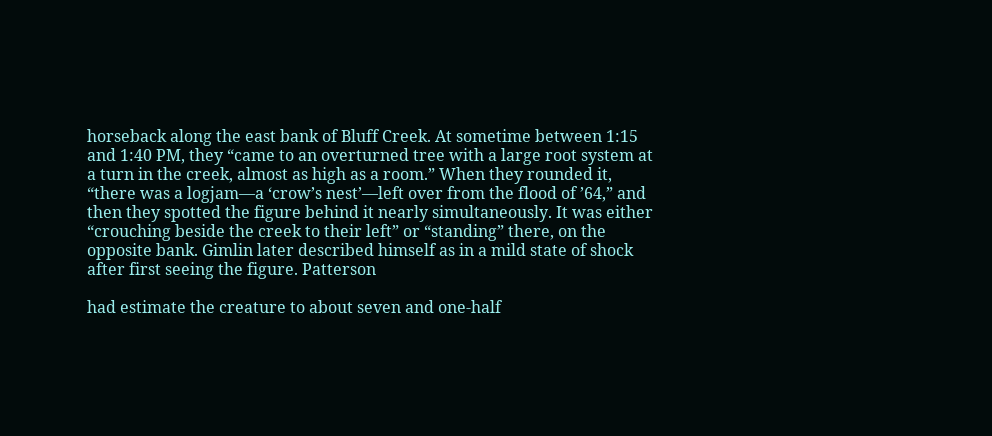horseback along the east bank of Bluff Creek. At sometime between 1:15 and 1:40 PM, they “came to an overturned tree with a large root system at a turn in the creek, almost as high as a room.” When they rounded it, “there was a logjam—a ‘crow’s nest’—left over from the flood of ’64,” and then they spotted the figure behind it nearly simultaneously. It was either “crouching beside the creek to their left” or “standing” there, on the opposite bank. Gimlin later described himself as in a mild state of shock after first seeing the figure. Patterson

had estimate the creature to about seven and one-half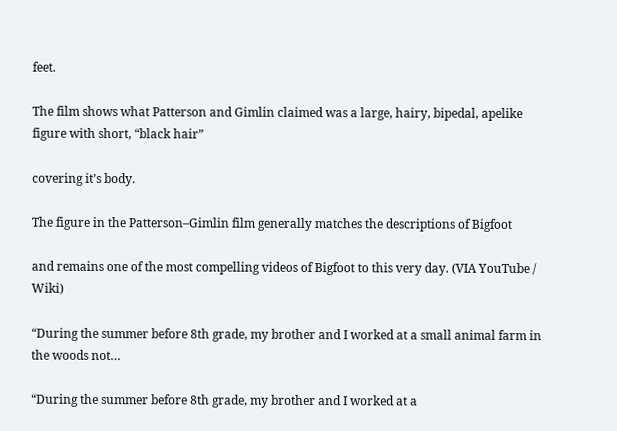feet.

The film shows what Patterson and Gimlin claimed was a large, hairy, bipedal, apelike figure with short, “black hair”

covering it’s body.

The figure in the Patterson–Gimlin film generally matches the descriptions of Bigfoot

and remains one of the most compelling videos of Bigfoot to this very day. (VIA YouTube / Wiki)

“During the summer before 8th grade, my brother and I worked at a small animal farm in the woods not…

“During the summer before 8th grade, my brother and I worked at a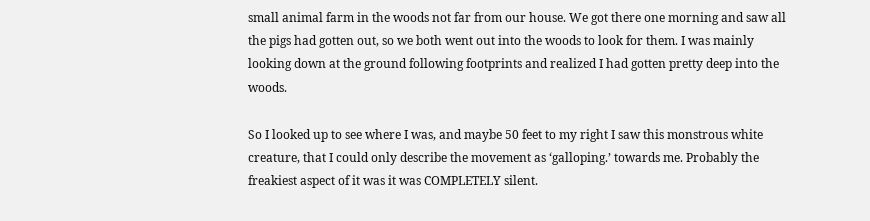small animal farm in the woods not far from our house. We got there one morning and saw all the pigs had gotten out, so we both went out into the woods to look for them. I was mainly looking down at the ground following footprints and realized I had gotten pretty deep into the woods.

So I looked up to see where I was, and maybe 50 feet to my right I saw this monstrous white creature, that I could only describe the movement as ‘galloping.’ towards me. Probably the freakiest aspect of it was it was COMPLETELY silent.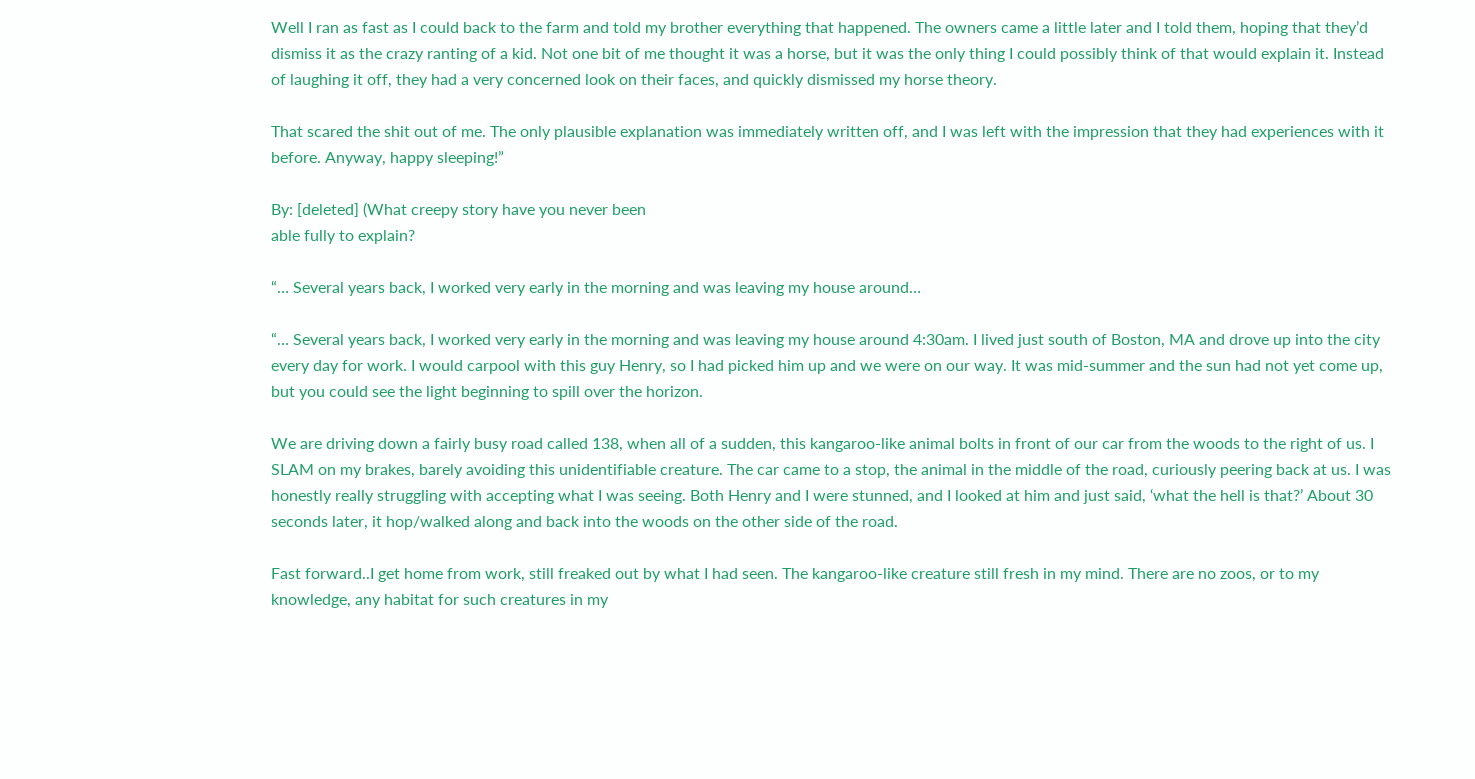Well I ran as fast as I could back to the farm and told my brother everything that happened. The owners came a little later and I told them, hoping that they’d dismiss it as the crazy ranting of a kid. Not one bit of me thought it was a horse, but it was the only thing I could possibly think of that would explain it. Instead of laughing it off, they had a very concerned look on their faces, and quickly dismissed my horse theory.

That scared the shit out of me. The only plausible explanation was immediately written off, and I was left with the impression that they had experiences with it before. Anyway, happy sleeping!”

By: [deleted] (What creepy story have you never been
able fully to explain?

“… Several years back, I worked very early in the morning and was leaving my house around…

“… Several years back, I worked very early in the morning and was leaving my house around 4:30am. I lived just south of Boston, MA and drove up into the city every day for work. I would carpool with this guy Henry, so I had picked him up and we were on our way. It was mid-summer and the sun had not yet come up, but you could see the light beginning to spill over the horizon.

We are driving down a fairly busy road called 138, when all of a sudden, this kangaroo-like animal bolts in front of our car from the woods to the right of us. I SLAM on my brakes, barely avoiding this unidentifiable creature. The car came to a stop, the animal in the middle of the road, curiously peering back at us. I was honestly really struggling with accepting what I was seeing. Both Henry and I were stunned, and I looked at him and just said, ‘what the hell is that?’ About 30 seconds later, it hop/walked along and back into the woods on the other side of the road.

Fast forward..I get home from work, still freaked out by what I had seen. The kangaroo-like creature still fresh in my mind. There are no zoos, or to my knowledge, any habitat for such creatures in my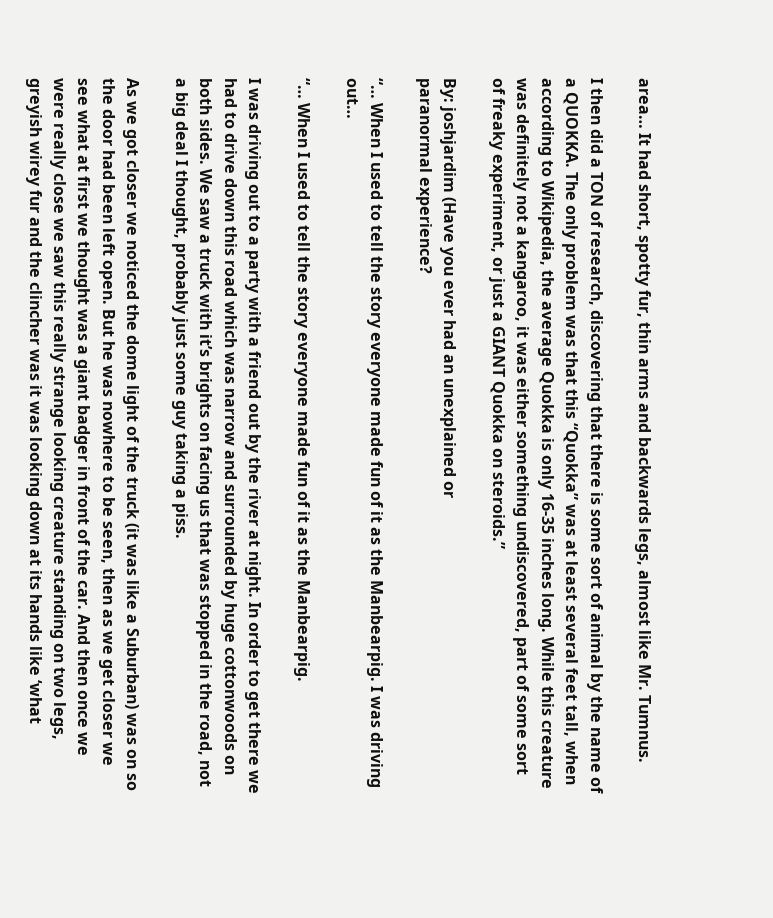area… It had short, spotty fur, thin arms and backwards legs, almost like Mr. Tumnus.

I then did a TON of research, discovering that there is some sort of animal by the name of a QUOKKA. The only problem was that this “Quokka” was at least several feet tall, when according to Wikipedia, the average Quokka is only 16-35 inches long. While this creature was definitely not a kangaroo, it was either something undiscovered, part of some sort of freaky experiment, or just a GIANT Quokka on steroids.”

By: joshjardim (Have you ever had an unexplained or
paranormal experience?

“… When I used to tell the story everyone made fun of it as the Manbearpig. I was driving out…

“… When I used to tell the story everyone made fun of it as the Manbearpig.

I was driving out to a party with a friend out by the river at night. In order to get there we had to drive down this road which was narrow and surrounded by huge cottonwoods on both sides. We saw a truck with it’s brights on facing us that was stopped in the road, not a big deal I thought, probably just some guy taking a piss.

As we got closer we noticed the dome light of the truck (it was like a Suburban) was on so the door had been left open. But he was nowhere to be seen, then as we get closer we see what at first we thought was a giant badger in front of the car. And then once we were really close we saw this really strange looking creature standing on two legs, greyish wirey fur and the clincher was it was looking down at its hands like ‘what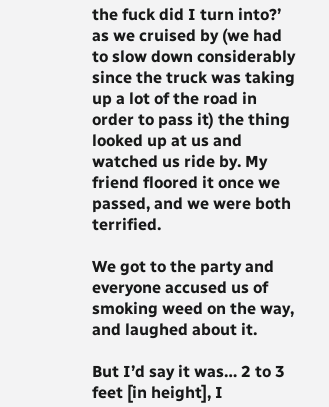the fuck did I turn into?’ as we cruised by (we had to slow down considerably since the truck was taking up a lot of the road in order to pass it) the thing looked up at us and watched us ride by. My friend floored it once we passed, and we were both terrified.

We got to the party and everyone accused us of smoking weed on the way, and laughed about it.

But I’d say it was… 2 to 3 feet [in height], I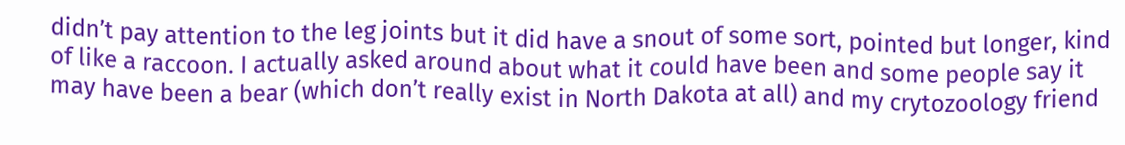didn’t pay attention to the leg joints but it did have a snout of some sort, pointed but longer, kind of like a raccoon. I actually asked around about what it could have been and some people say it may have been a bear (which don’t really exist in North Dakota at all) and my crytozoology friend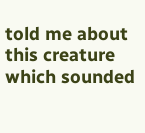told me about this creature which sounded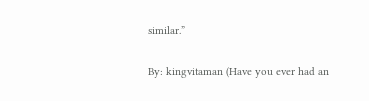similar.”

By: kingvitaman (Have you ever had an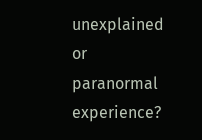unexplained or
paranormal experience?